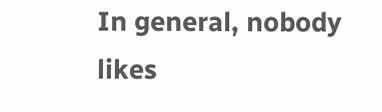In general, nobody likes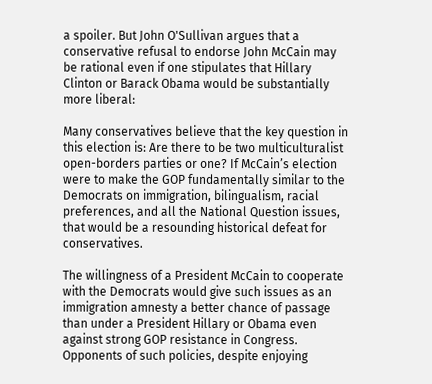a spoiler. But John O'Sullivan argues that a conservative refusal to endorse John McCain may be rational even if one stipulates that Hillary Clinton or Barack Obama would be substantially more liberal:

Many conservatives believe that the key question in this election is: Are there to be two multiculturalist open-borders parties or one? If McCain’s election were to make the GOP fundamentally similar to the Democrats on immigration, bilingualism, racial preferences, and all the National Question issues, that would be a resounding historical defeat for conservatives.

The willingness of a President McCain to cooperate with the Democrats would give such issues as an immigration amnesty a better chance of passage than under a President Hillary or Obama even against strong GOP resistance in Congress. Opponents of such policies, despite enjoying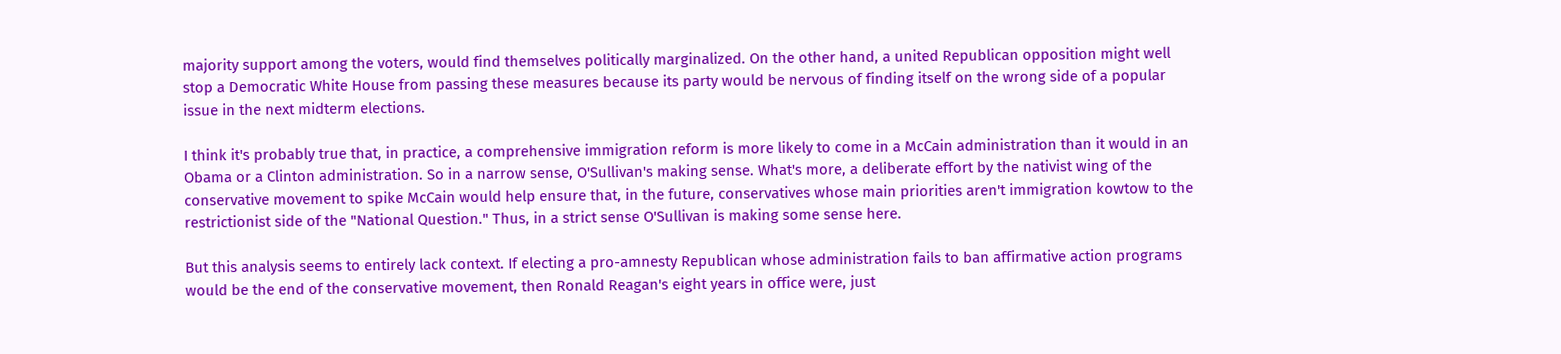majority support among the voters, would find themselves politically marginalized. On the other hand, a united Republican opposition might well stop a Democratic White House from passing these measures because its party would be nervous of finding itself on the wrong side of a popular issue in the next midterm elections.

I think it's probably true that, in practice, a comprehensive immigration reform is more likely to come in a McCain administration than it would in an Obama or a Clinton administration. So in a narrow sense, O'Sullivan's making sense. What's more, a deliberate effort by the nativist wing of the conservative movement to spike McCain would help ensure that, in the future, conservatives whose main priorities aren't immigration kowtow to the restrictionist side of the "National Question." Thus, in a strict sense O'Sullivan is making some sense here.

But this analysis seems to entirely lack context. If electing a pro-amnesty Republican whose administration fails to ban affirmative action programs would be the end of the conservative movement, then Ronald Reagan's eight years in office were, just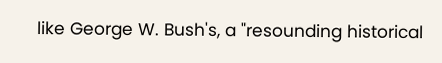like George W. Bush's, a "resounding historical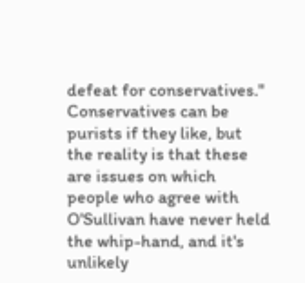defeat for conservatives." Conservatives can be purists if they like, but the reality is that these are issues on which people who agree with O'Sullivan have never held the whip-hand, and it's unlikely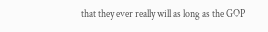that they ever really will as long as the GOP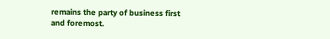remains the party of business first and foremost.